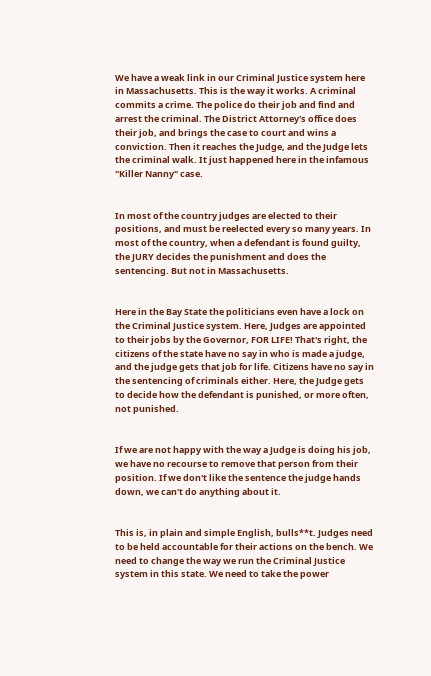We have a weak link in our Criminal Justice system here in Massachusetts. This is the way it works. A criminal commits a crime. The police do their job and find and arrest the criminal. The District Attorney's office does their job, and brings the case to court and wins a conviction. Then it reaches the Judge, and the Judge lets the criminal walk. It just happened here in the infamous "Killer Nanny" case.


In most of the country judges are elected to their positions, and must be reelected every so many years. In most of the country, when a defendant is found guilty, the JURY decides the punishment and does the sentencing. But not in Massachusetts.


Here in the Bay State the politicians even have a lock on the Criminal Justice system. Here, Judges are appointed to their jobs by the Governor, FOR LIFE! That's right, the citizens of the state have no say in who is made a judge, and the judge gets that job for life. Citizens have no say in the sentencing of criminals either. Here, the Judge gets to decide how the defendant is punished, or more often, not punished.


If we are not happy with the way a Judge is doing his job, we have no recourse to remove that person from their position. If we don't like the sentence the judge hands down, we can't do anything about it.


This is, in plain and simple English, bulls**t. Judges need to be held accountable for their actions on the bench. We need to change the way we run the Criminal Justice system in this state. We need to take the power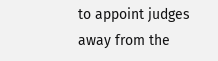to appoint judges away from the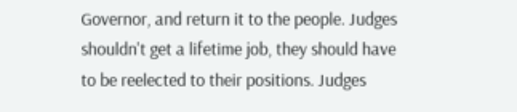Governor, and return it to the people. Judges shouldn't get a lifetime job, they should have to be reelected to their positions. Judges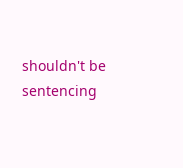shouldn't be sentencing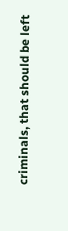criminals, that should be left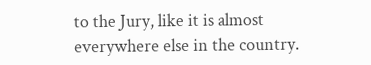to the Jury, like it is almost everywhere else in the country.